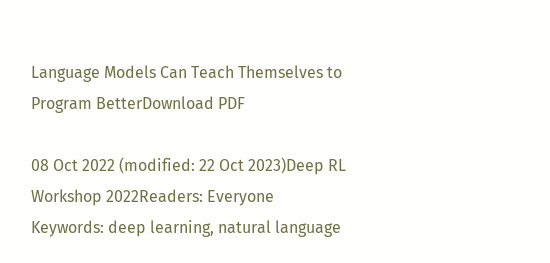Language Models Can Teach Themselves to Program BetterDownload PDF

08 Oct 2022 (modified: 22 Oct 2023)Deep RL Workshop 2022Readers: Everyone
Keywords: deep learning, natural language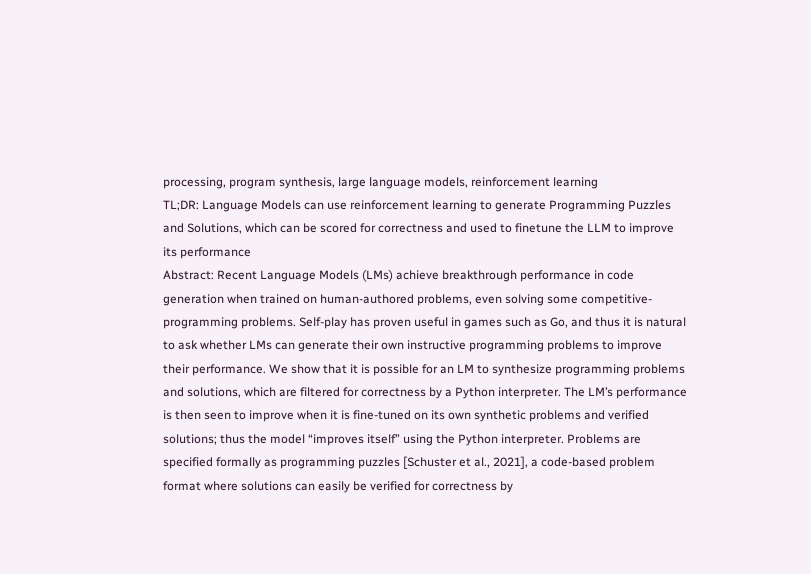processing, program synthesis, large language models, reinforcement learning
TL;DR: Language Models can use reinforcement learning to generate Programming Puzzles and Solutions, which can be scored for correctness and used to finetune the LLM to improve its performance
Abstract: Recent Language Models (LMs) achieve breakthrough performance in code generation when trained on human-authored problems, even solving some competitive-programming problems. Self-play has proven useful in games such as Go, and thus it is natural to ask whether LMs can generate their own instructive programming problems to improve their performance. We show that it is possible for an LM to synthesize programming problems and solutions, which are filtered for correctness by a Python interpreter. The LM’s performance is then seen to improve when it is fine-tuned on its own synthetic problems and verified solutions; thus the model “improves itself” using the Python interpreter. Problems are specified formally as programming puzzles [Schuster et al., 2021], a code-based problem format where solutions can easily be verified for correctness by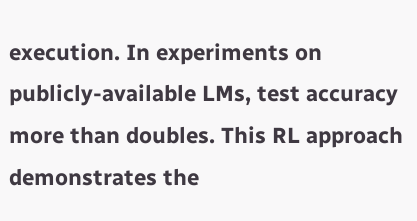execution. In experiments on publicly-available LMs, test accuracy more than doubles. This RL approach demonstrates the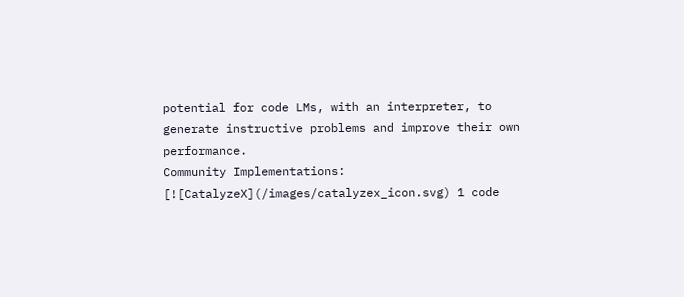potential for code LMs, with an interpreter, to generate instructive problems and improve their own performance.
Community Implementations: [![CatalyzeX](/images/catalyzex_icon.svg) 1 code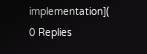implementation](
0 Replies